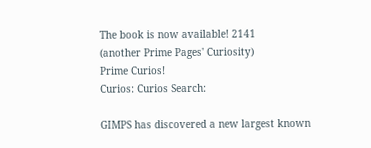The book is now available! 2141
(another Prime Pages' Curiosity)
Prime Curios!
Curios: Curios Search:

GIMPS has discovered a new largest known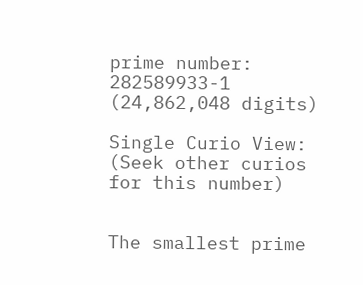prime number: 282589933-1 (24,862,048 digits)

Single Curio View:   (Seek other curios for this number)


The smallest prime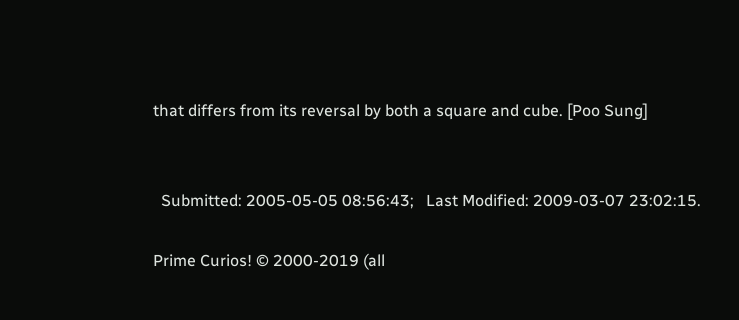that differs from its reversal by both a square and cube. [Poo Sung]


  Submitted: 2005-05-05 08:56:43;   Last Modified: 2009-03-07 23:02:15.

Prime Curios! © 2000-2019 (all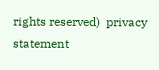rights reserved)  privacy statement